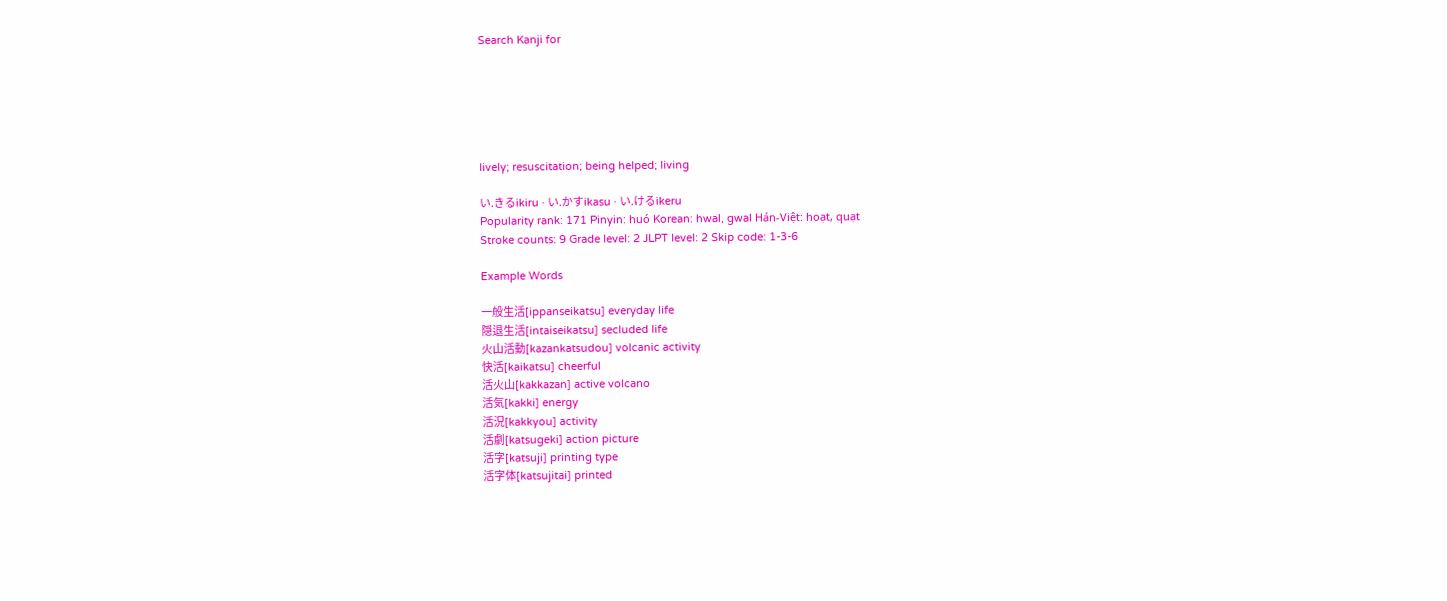Search Kanji for






lively; resuscitation; being helped; living

い.きるikiru · い.かすikasu · い.けるikeru
Popularity rank: 171 Pinyin: huó Korean: hwal, gwal Hán-Việt: hoạt, quạt
Stroke counts: 9 Grade level: 2 JLPT level: 2 Skip code: 1-3-6

Example Words

一般生活[ippanseikatsu] everyday life
隠退生活[intaiseikatsu] secluded life
火山活動[kazankatsudou] volcanic activity
快活[kaikatsu] cheerful
活火山[kakkazan] active volcano
活気[kakki] energy
活況[kakkyou] activity
活劇[katsugeki] action picture
活字[katsuji] printing type
活字体[katsujitai] printed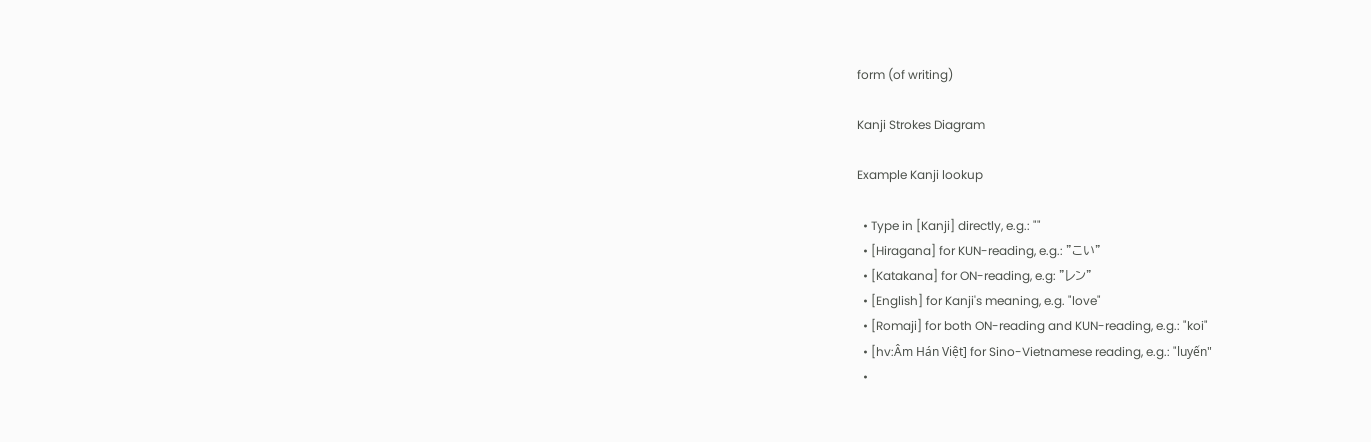form (of writing)

Kanji Strokes Diagram

Example Kanji lookup

  • Type in [Kanji] directly, e.g.: ""
  • [Hiragana] for KUN-reading, e.g.: "こい"
  • [Katakana] for ON-reading, e.g: "レン"
  • [English] for Kanji's meaning, e.g. "love"
  • [Romaji] for both ON-reading and KUN-reading, e.g.: "koi"
  • [hv:Âm Hán Việt] for Sino-Vietnamese reading, e.g.: "luyến"
  •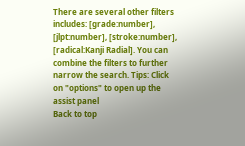There are several other filters includes: [grade:number], [jlpt:number], [stroke:number], [radical:Kanji Radial]. You can combine the filters to further narrow the search. Tips: Click on "options" to open up the assist panel
Back to top